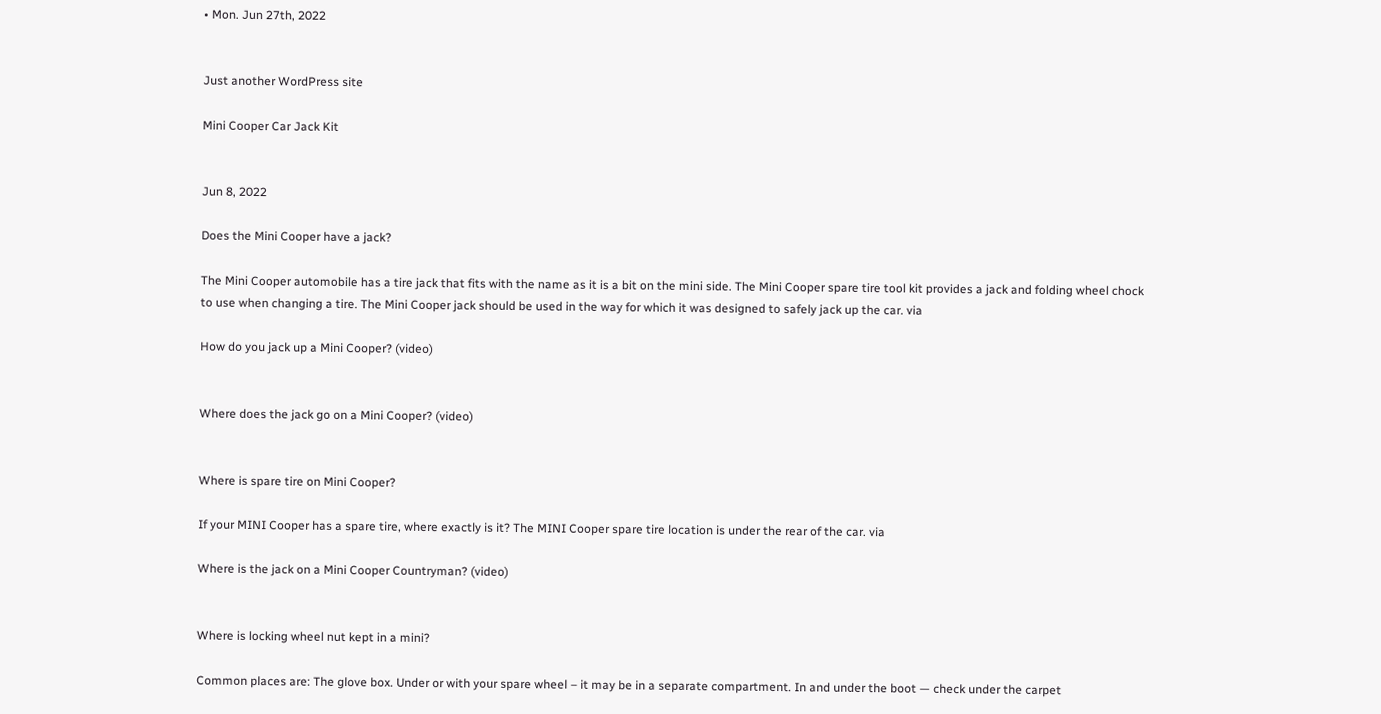• Mon. Jun 27th, 2022


Just another WordPress site

Mini Cooper Car Jack Kit


Jun 8, 2022

Does the Mini Cooper have a jack?

The Mini Cooper automobile has a tire jack that fits with the name as it is a bit on the mini side. The Mini Cooper spare tire tool kit provides a jack and folding wheel chock to use when changing a tire. The Mini Cooper jack should be used in the way for which it was designed to safely jack up the car. via

How do you jack up a Mini Cooper? (video)


Where does the jack go on a Mini Cooper? (video)


Where is spare tire on Mini Cooper?

If your MINI Cooper has a spare tire, where exactly is it? The MINI Cooper spare tire location is under the rear of the car. via

Where is the jack on a Mini Cooper Countryman? (video)


Where is locking wheel nut kept in a mini?

Common places are: The glove box. Under or with your spare wheel – it may be in a separate compartment. In and under the boot — check under the carpet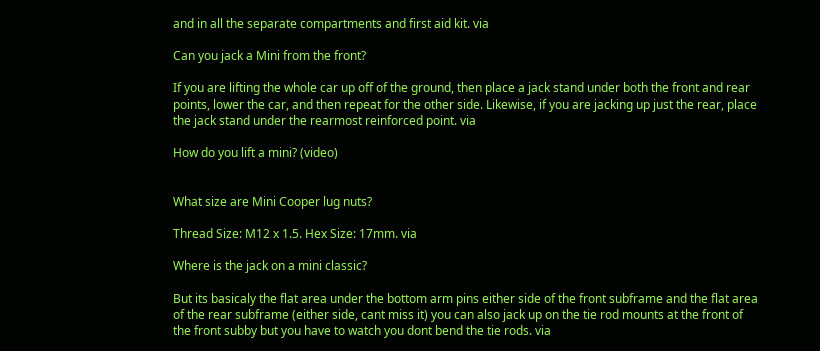and in all the separate compartments and first aid kit. via

Can you jack a Mini from the front?

If you are lifting the whole car up off of the ground, then place a jack stand under both the front and rear points, lower the car, and then repeat for the other side. Likewise, if you are jacking up just the rear, place the jack stand under the rearmost reinforced point. via

How do you lift a mini? (video)


What size are Mini Cooper lug nuts?

Thread Size: M12 x 1.5. Hex Size: 17mm. via

Where is the jack on a mini classic?

But its basicaly the flat area under the bottom arm pins either side of the front subframe and the flat area of the rear subframe (either side, cant miss it) you can also jack up on the tie rod mounts at the front of the front subby but you have to watch you dont bend the tie rods. via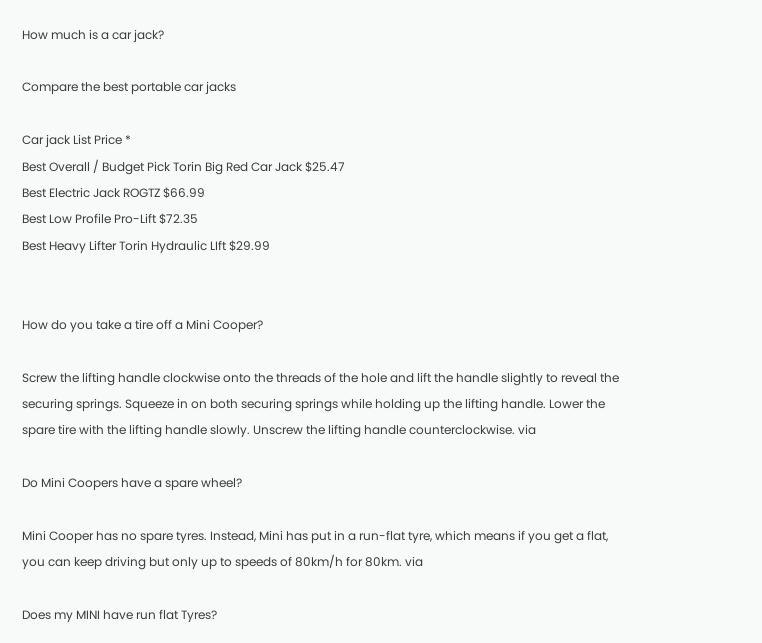How much is a car jack?

Compare the best portable car jacks

Car jack List Price *
Best Overall / Budget Pick Torin Big Red Car Jack $25.47
Best Electric Jack ROGTZ $66.99
Best Low Profile Pro-Lift $72.35
Best Heavy Lifter Torin Hydraulic LIft $29.99


How do you take a tire off a Mini Cooper?

Screw the lifting handle clockwise onto the threads of the hole and lift the handle slightly to reveal the securing springs. Squeeze in on both securing springs while holding up the lifting handle. Lower the spare tire with the lifting handle slowly. Unscrew the lifting handle counterclockwise. via

Do Mini Coopers have a spare wheel?

Mini Cooper has no spare tyres. Instead, Mini has put in a run-flat tyre, which means if you get a flat, you can keep driving but only up to speeds of 80km/h for 80km. via

Does my MINI have run flat Tyres?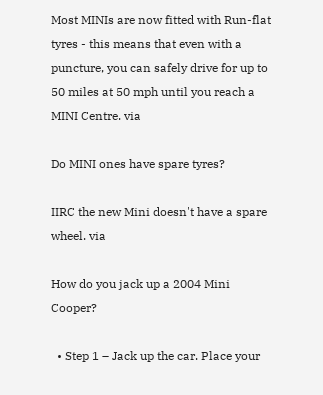Most MINIs are now fitted with Run-flat tyres - this means that even with a puncture, you can safely drive for up to 50 miles at 50 mph until you reach a MINI Centre. via

Do MINI ones have spare tyres?

IIRC the new Mini doesn't have a spare wheel. via

How do you jack up a 2004 Mini Cooper?

  • Step 1 – Jack up the car. Place your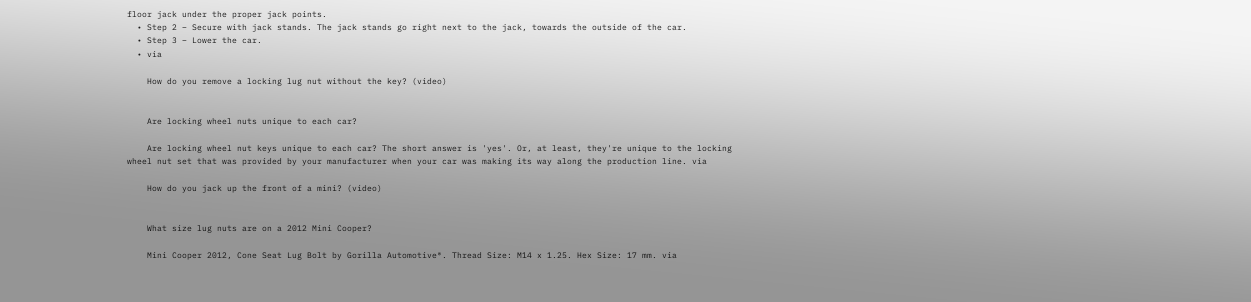floor jack under the proper jack points.
  • Step 2 – Secure with jack stands. The jack stands go right next to the jack, towards the outside of the car.
  • Step 3 – Lower the car.
  • via

    How do you remove a locking lug nut without the key? (video)


    Are locking wheel nuts unique to each car?

    Are locking wheel nut keys unique to each car? The short answer is 'yes'. Or, at least, they're unique to the locking wheel nut set that was provided by your manufacturer when your car was making its way along the production line. via

    How do you jack up the front of a mini? (video)


    What size lug nuts are on a 2012 Mini Cooper?

    Mini Cooper 2012, Cone Seat Lug Bolt by Gorilla Automotive®. Thread Size: M14 x 1.25. Hex Size: 17 mm. via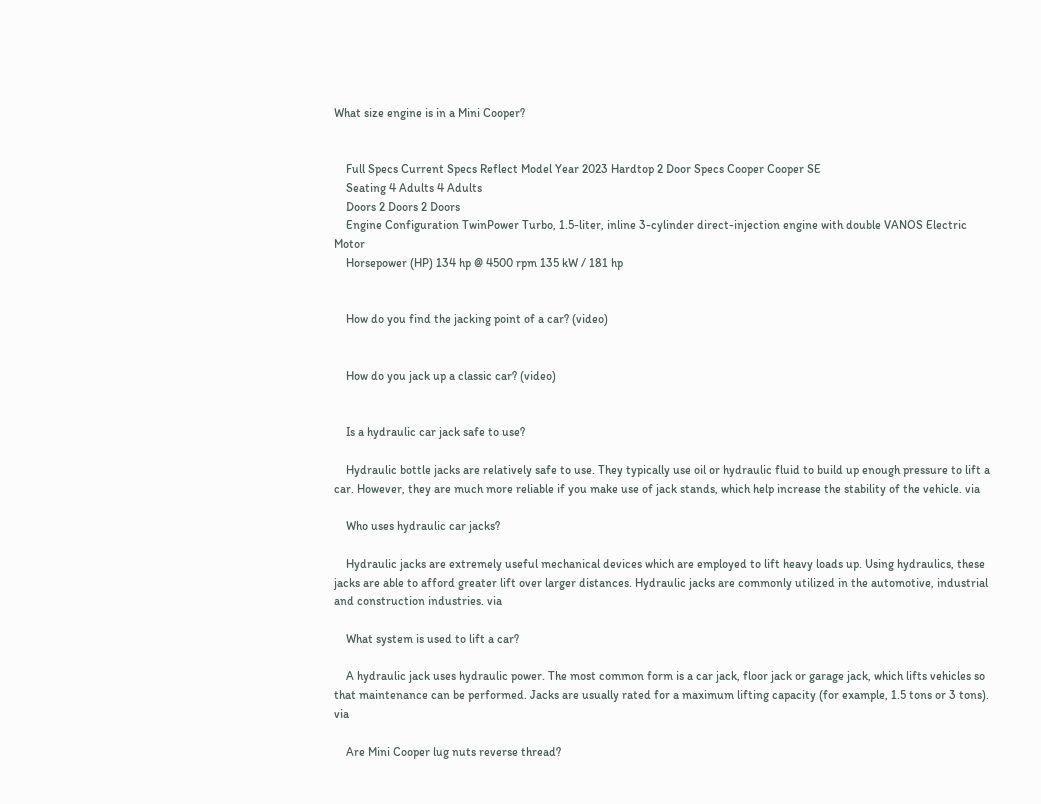What size engine is in a Mini Cooper?


    Full Specs Current Specs Reflect Model Year 2023 Hardtop 2 Door Specs Cooper Cooper SE
    Seating 4 Adults 4 Adults
    Doors 2 Doors 2 Doors
    Engine Configuration TwinPower Turbo, 1.5-liter, inline 3-cylinder direct-injection engine with double VANOS Electric Motor
    Horsepower (HP) 134 hp @ 4500 rpm 135 kW / 181 hp


    How do you find the jacking point of a car? (video)


    How do you jack up a classic car? (video)


    Is a hydraulic car jack safe to use?

    Hydraulic bottle jacks are relatively safe to use. They typically use oil or hydraulic fluid to build up enough pressure to lift a car. However, they are much more reliable if you make use of jack stands, which help increase the stability of the vehicle. via

    Who uses hydraulic car jacks?

    Hydraulic jacks are extremely useful mechanical devices which are employed to lift heavy loads up. Using hydraulics, these jacks are able to afford greater lift over larger distances. Hydraulic jacks are commonly utilized in the automotive, industrial and construction industries. via

    What system is used to lift a car?

    A hydraulic jack uses hydraulic power. The most common form is a car jack, floor jack or garage jack, which lifts vehicles so that maintenance can be performed. Jacks are usually rated for a maximum lifting capacity (for example, 1.5 tons or 3 tons). via

    Are Mini Cooper lug nuts reverse thread?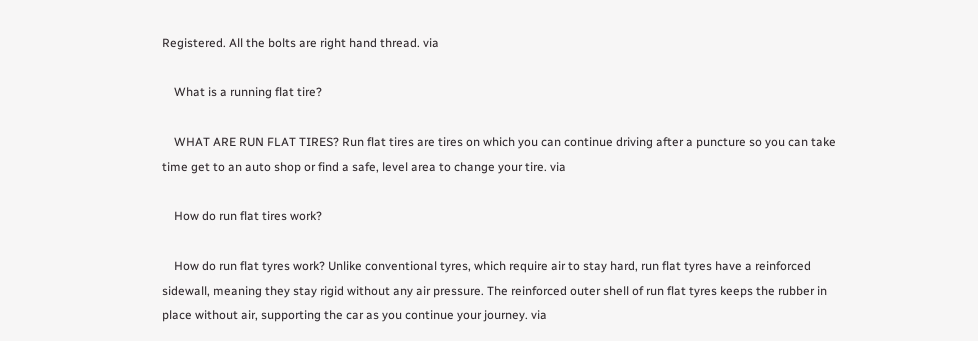Registered. All the bolts are right hand thread. via

    What is a running flat tire?

    WHAT ARE RUN FLAT TIRES? Run flat tires are tires on which you can continue driving after a puncture so you can take time get to an auto shop or find a safe, level area to change your tire. via

    How do run flat tires work?

    How do run flat tyres work? Unlike conventional tyres, which require air to stay hard, run flat tyres have a reinforced sidewall, meaning they stay rigid without any air pressure. The reinforced outer shell of run flat tyres keeps the rubber in place without air, supporting the car as you continue your journey. via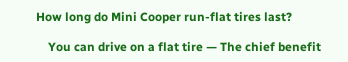How long do Mini Cooper run-flat tires last?

    You can drive on a flat tire — The chief benefit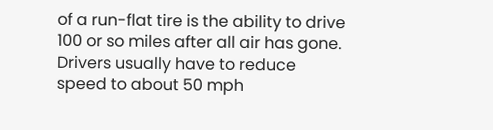of a run-flat tire is the ability to drive 100 or so miles after all air has gone. Drivers usually have to reduce speed to about 50 mph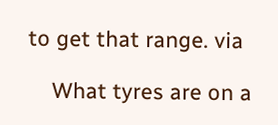to get that range. via

    What tyres are on a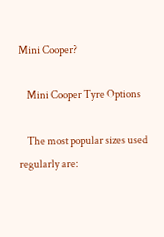Mini Cooper?

    Mini Cooper Tyre Options

    The most popular sizes used regularly are: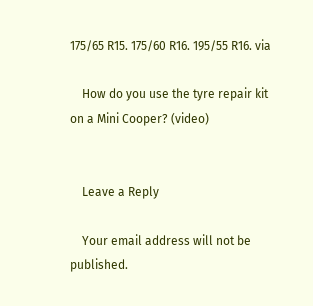175/65 R15. 175/60 R16. 195/55 R16. via

    How do you use the tyre repair kit on a Mini Cooper? (video)


    Leave a Reply

    Your email address will not be published.